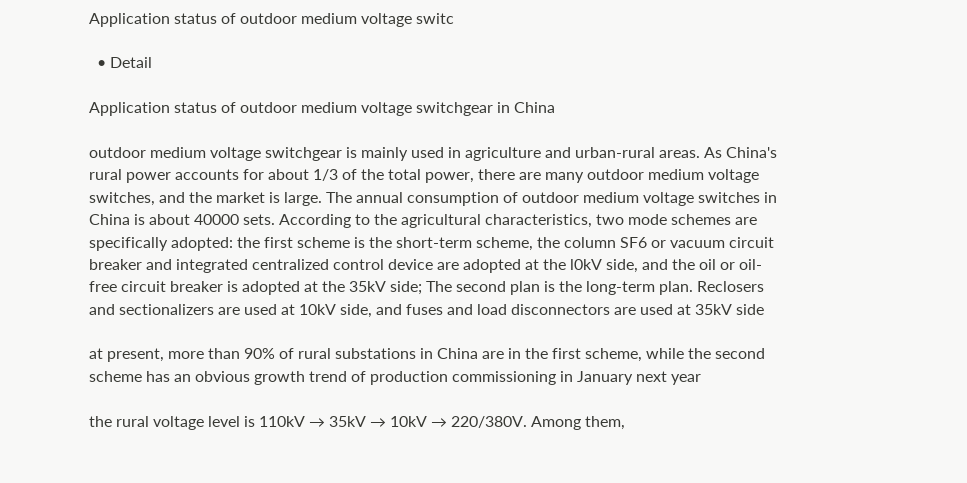Application status of outdoor medium voltage switc

  • Detail

Application status of outdoor medium voltage switchgear in China

outdoor medium voltage switchgear is mainly used in agriculture and urban-rural areas. As China's rural power accounts for about 1/3 of the total power, there are many outdoor medium voltage switches, and the market is large. The annual consumption of outdoor medium voltage switches in China is about 40000 sets. According to the agricultural characteristics, two mode schemes are specifically adopted: the first scheme is the short-term scheme, the column SF6 or vacuum circuit breaker and integrated centralized control device are adopted at the l0kV side, and the oil or oil-free circuit breaker is adopted at the 35kV side; The second plan is the long-term plan. Reclosers and sectionalizers are used at 10kV side, and fuses and load disconnectors are used at 35kV side

at present, more than 90% of rural substations in China are in the first scheme, while the second scheme has an obvious growth trend of production commissioning in January next year

the rural voltage level is 110kV → 35kV → 10kV → 220/380V. Among them,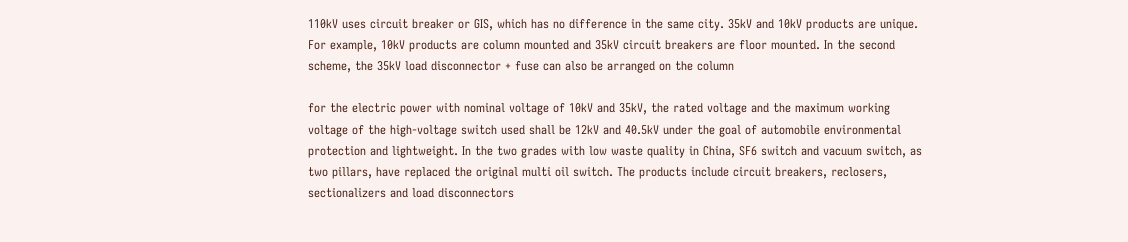110kV uses circuit breaker or GIS, which has no difference in the same city. 35kV and 10kV products are unique. For example, 10kV products are column mounted and 35kV circuit breakers are floor mounted. In the second scheme, the 35kV load disconnector + fuse can also be arranged on the column

for the electric power with nominal voltage of 10kV and 35kV, the rated voltage and the maximum working voltage of the high-voltage switch used shall be 12kV and 40.5kV under the goal of automobile environmental protection and lightweight. In the two grades with low waste quality in China, SF6 switch and vacuum switch, as two pillars, have replaced the original multi oil switch. The products include circuit breakers, reclosers, sectionalizers and load disconnectors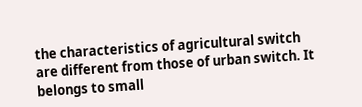the characteristics of agricultural switch are different from those of urban switch. It belongs to small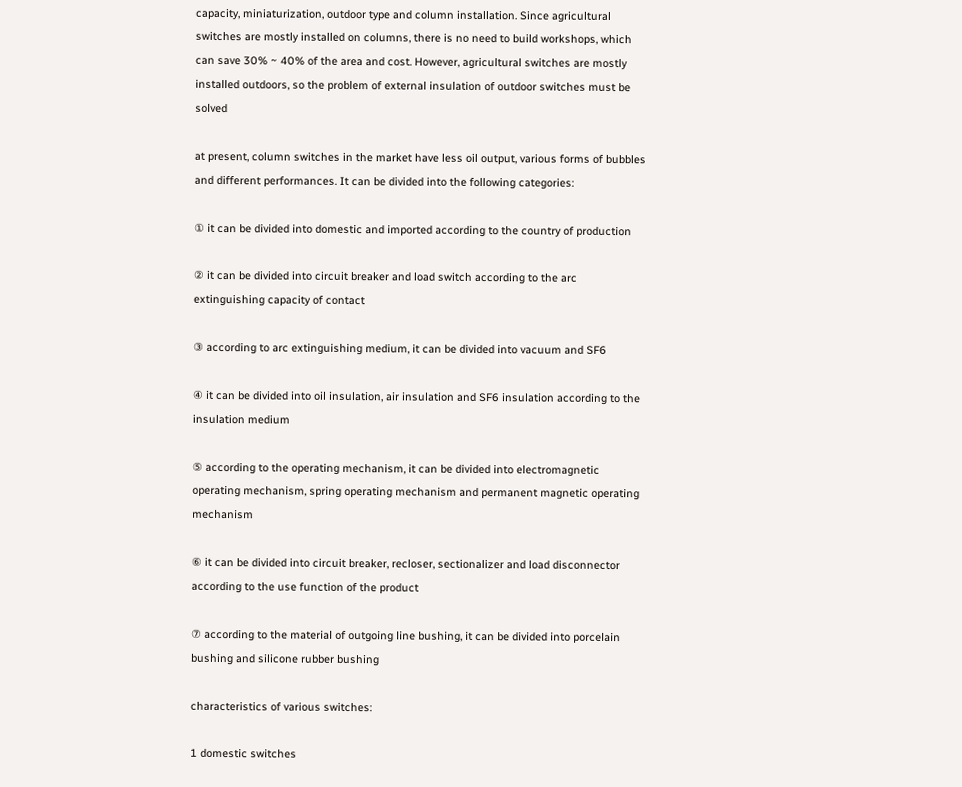capacity, miniaturization, outdoor type and column installation. Since agricultural switches are mostly installed on columns, there is no need to build workshops, which can save 30% ~ 40% of the area and cost. However, agricultural switches are mostly installed outdoors, so the problem of external insulation of outdoor switches must be solved

at present, column switches in the market have less oil output, various forms of bubbles and different performances. It can be divided into the following categories:

① it can be divided into domestic and imported according to the country of production

② it can be divided into circuit breaker and load switch according to the arc extinguishing capacity of contact

③ according to arc extinguishing medium, it can be divided into vacuum and SF6

④ it can be divided into oil insulation, air insulation and SF6 insulation according to the insulation medium

⑤ according to the operating mechanism, it can be divided into electromagnetic operating mechanism, spring operating mechanism and permanent magnetic operating mechanism

⑥ it can be divided into circuit breaker, recloser, sectionalizer and load disconnector according to the use function of the product

⑦ according to the material of outgoing line bushing, it can be divided into porcelain bushing and silicone rubber bushing

characteristics of various switches:

1 domestic switches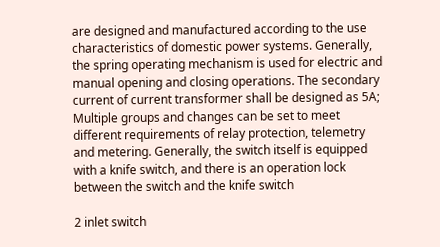are designed and manufactured according to the use characteristics of domestic power systems. Generally, the spring operating mechanism is used for electric and manual opening and closing operations. The secondary current of current transformer shall be designed as 5A; Multiple groups and changes can be set to meet different requirements of relay protection, telemetry and metering. Generally, the switch itself is equipped with a knife switch, and there is an operation lock between the switch and the knife switch

2 inlet switch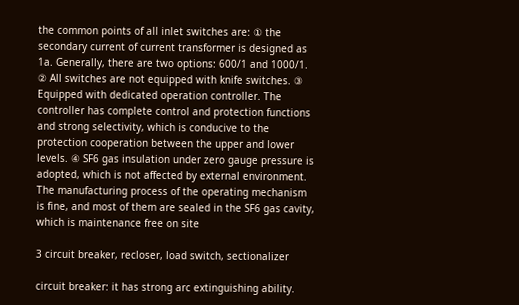the common points of all inlet switches are: ① the secondary current of current transformer is designed as 1a. Generally, there are two options: 600/1 and 1000/1. ② All switches are not equipped with knife switches. ③ Equipped with dedicated operation controller. The controller has complete control and protection functions and strong selectivity, which is conducive to the protection cooperation between the upper and lower levels. ④ SF6 gas insulation under zero gauge pressure is adopted, which is not affected by external environment. The manufacturing process of the operating mechanism is fine, and most of them are sealed in the SF6 gas cavity, which is maintenance free on site

3 circuit breaker, recloser, load switch, sectionalizer

circuit breaker: it has strong arc extinguishing ability.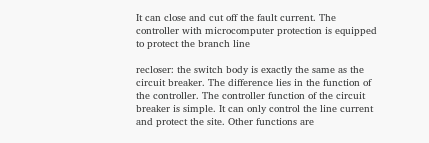It can close and cut off the fault current. The controller with microcomputer protection is equipped to protect the branch line

recloser: the switch body is exactly the same as the circuit breaker. The difference lies in the function of the controller. The controller function of the circuit breaker is simple. It can only control the line current and protect the site. Other functions are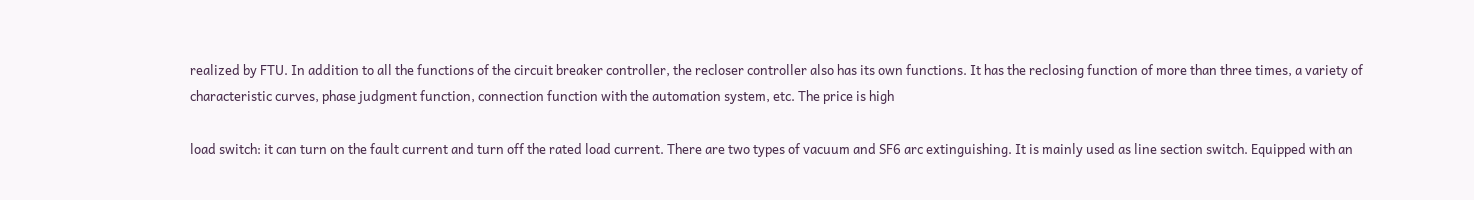realized by FTU. In addition to all the functions of the circuit breaker controller, the recloser controller also has its own functions. It has the reclosing function of more than three times, a variety of characteristic curves, phase judgment function, connection function with the automation system, etc. The price is high

load switch: it can turn on the fault current and turn off the rated load current. There are two types of vacuum and SF6 arc extinguishing. It is mainly used as line section switch. Equipped with an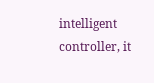intelligent controller, it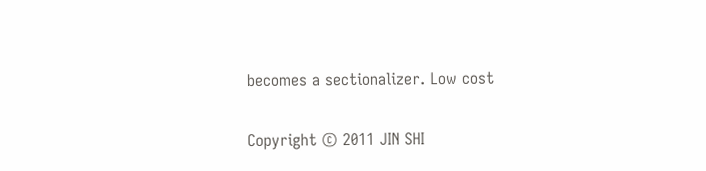becomes a sectionalizer. Low cost

Copyright © 2011 JIN SHI